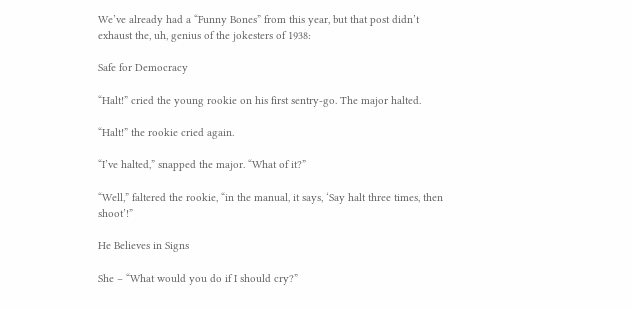We’ve already had a “Funny Bones” from this year, but that post didn’t exhaust the, uh, genius of the jokesters of 1938:

Safe for Democracy

“Halt!” cried the young rookie on his first sentry-go. The major halted.

“Halt!” the rookie cried again.

“I’ve halted,” snapped the major. “What of it?”

“Well,” faltered the rookie, “in the manual, it says, ‘Say halt three times, then shoot’!”

He Believes in Signs

She – “What would you do if I should cry?”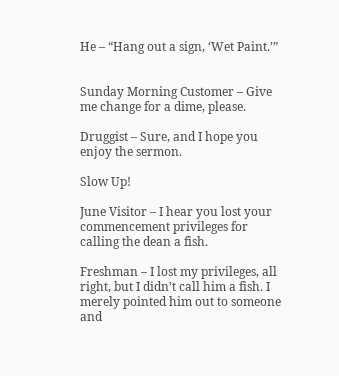He – “Hang out a sign, ‘Wet Paint.’”


Sunday Morning Customer – Give me change for a dime, please.

Druggist – Sure, and I hope you enjoy the sermon.

Slow Up!

June Visitor – I hear you lost your commencement privileges for calling the dean a fish.

Freshman – I lost my privileges, all right, but I didn’t call him a fish. I merely pointed him out to someone and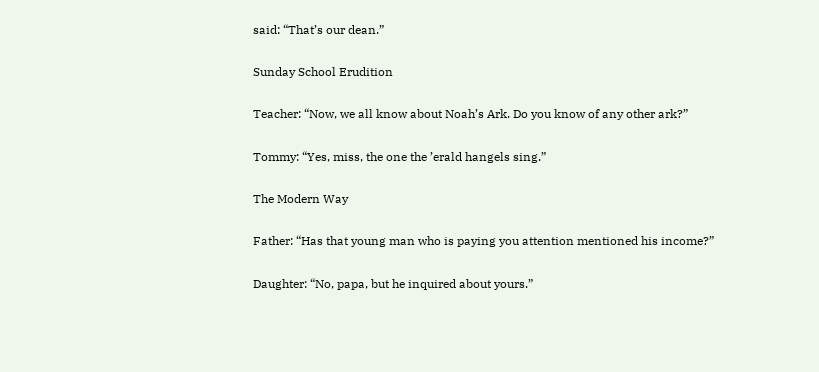said: “That’s our dean.”

Sunday School Erudition

Teacher: “Now, we all know about Noah’s Ark. Do you know of any other ark?”

Tommy: “Yes, miss, the one the ’erald hangels sing.”

The Modern Way

Father: “Has that young man who is paying you attention mentioned his income?”

Daughter: “No, papa, but he inquired about yours.”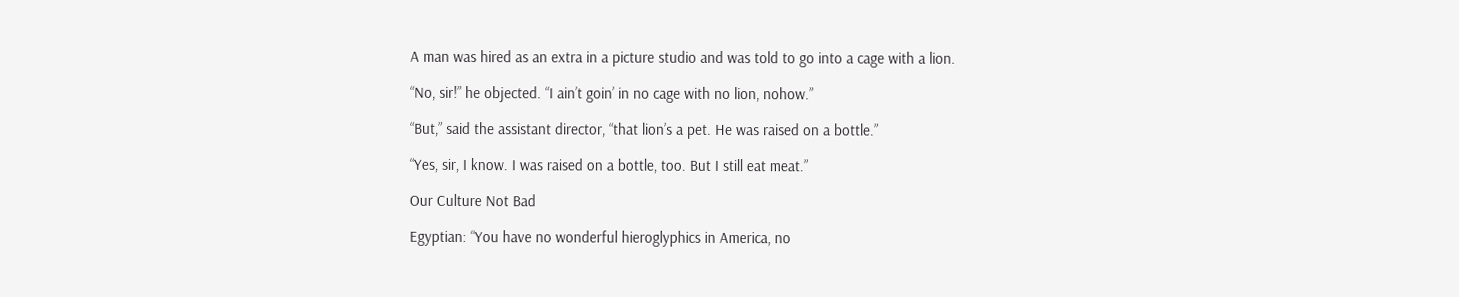A man was hired as an extra in a picture studio and was told to go into a cage with a lion.

“No, sir!” he objected. “I ain’t goin’ in no cage with no lion, nohow.”

“But,” said the assistant director, “that lion’s a pet. He was raised on a bottle.”

“Yes, sir, I know. I was raised on a bottle, too. But I still eat meat.”

Our Culture Not Bad

Egyptian: “You have no wonderful hieroglyphics in America, no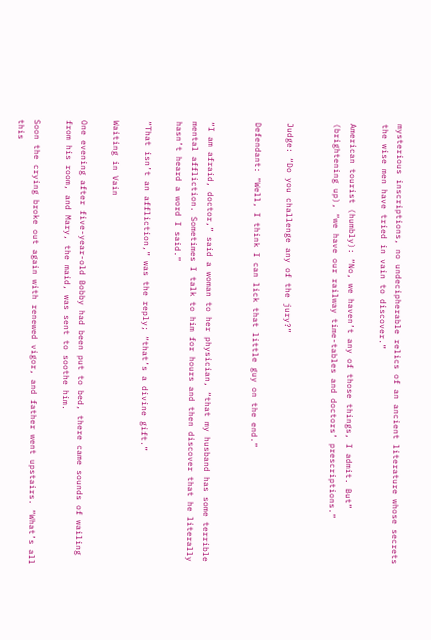mysterious inscriptions, no undecipherable relics of an ancient literature whose secrets the wise men have tried in vain to discover.”

American tourist (humbly): “No, we haven’t any of those things, I admit. But” (brightening up), “we have our railway time-tables and doctors’ prescriptions.”


Judge: “Do you challenge any of the jury?”

Defendant: “Well, I think I can lick that little guy on the end.”


“I am afraid, doctor,” said a woman to her physician, “that my husband has some terrible mental affliction. Sometimes I talk to him for hours and then discover that he literally hasn’t heard a word I said.”

“That isn’t an affliction,” was the reply; “that’s a divine gift.”

Waiting in Vain

One evening after five-year-old Bobby had been put to bed, there came sounds of wailing from his room, and Mary, the maid, was sent to soothe him.

Soon the crying broke out again with renewed vigor, and father went upstairs. “What’s all this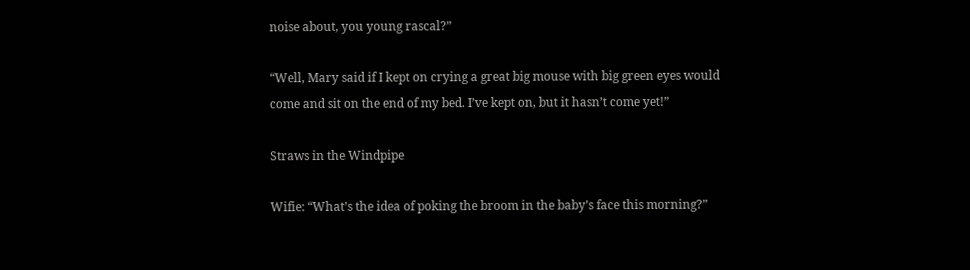noise about, you young rascal?”

“Well, Mary said if I kept on crying a great big mouse with big green eyes would come and sit on the end of my bed. I’ve kept on, but it hasn’t come yet!”

Straws in the Windpipe

Wifie: “What’s the idea of poking the broom in the baby’s face this morning?”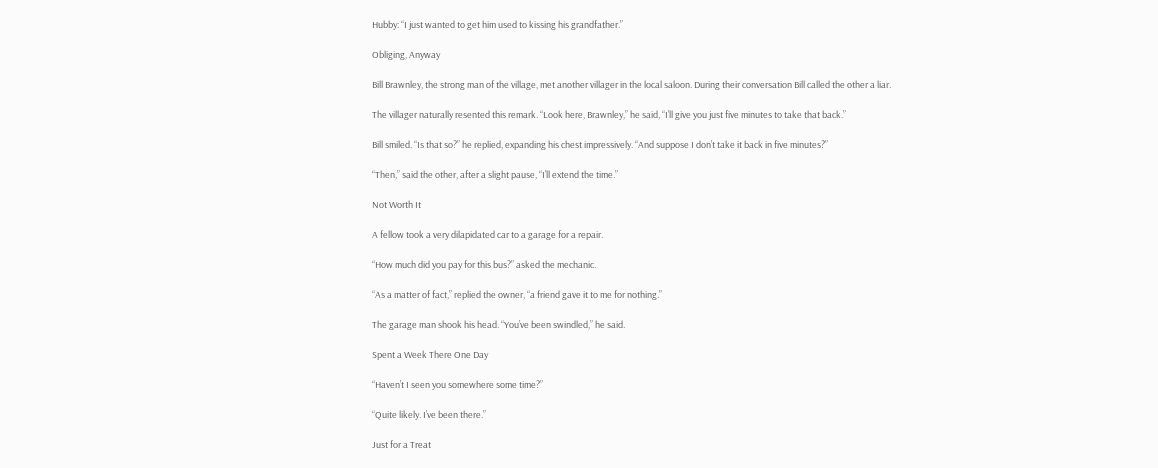Hubby: “I just wanted to get him used to kissing his grandfather.”

Obliging, Anyway

Bill Brawnley, the strong man of the village, met another villager in the local saloon. During their conversation Bill called the other a liar.

The villager naturally resented this remark. “Look here, Brawnley,” he said, “I’ll give you just five minutes to take that back.”

Bill smiled. “Is that so?” he replied, expanding his chest impressively. “And suppose I don’t take it back in five minutes?”

“Then,” said the other, after a slight pause, “I’ll extend the time.”

Not Worth It

A fellow took a very dilapidated car to a garage for a repair.

“How much did you pay for this bus?” asked the mechanic.

“As a matter of fact,” replied the owner, “a friend gave it to me for nothing.”

The garage man shook his head. “You’ve been swindled,” he said.

Spent a Week There One Day

“Haven’t I seen you somewhere some time?”

“Quite likely. I’ve been there.”

Just for a Treat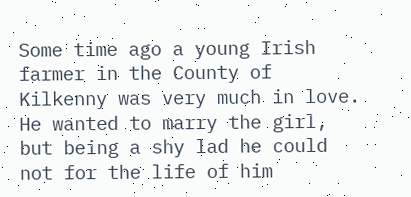Some time ago a young Irish farmer in the County of Kilkenny was very much in love. He wanted to marry the girl, but being a shy lad he could not for the life of him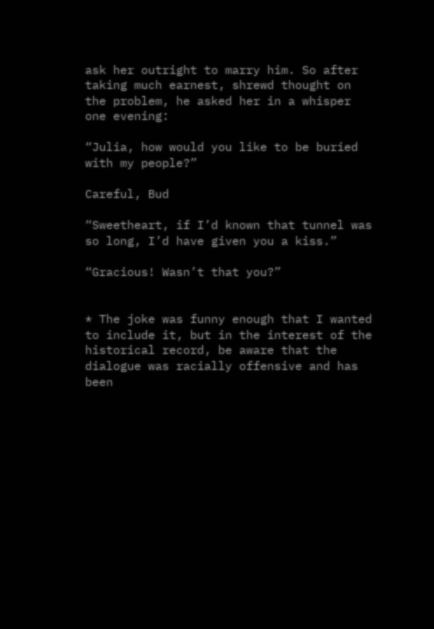ask her outright to marry him. So after taking much earnest, shrewd thought on the problem, he asked her in a whisper one evening:

“Julia, how would you like to be buried with my people?”

Careful, Bud

“Sweetheart, if I’d known that tunnel was so long, I’d have given you a kiss.”

“Gracious! Wasn’t that you?”


* The joke was funny enough that I wanted to include it, but in the interest of the historical record, be aware that the dialogue was racially offensive and has been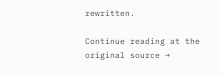rewritten.

Continue reading at the original source →